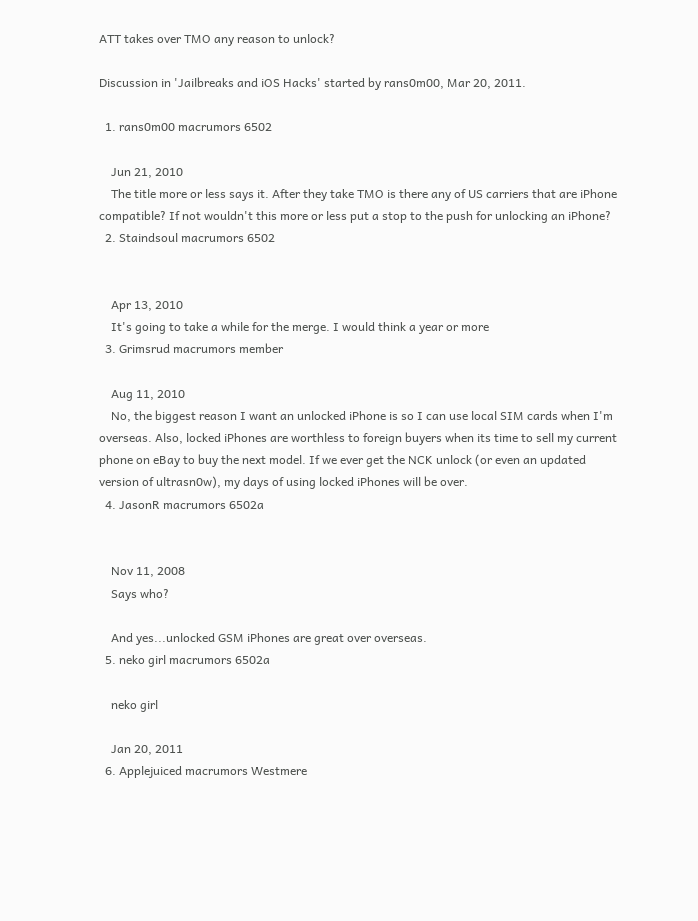ATT takes over TMO any reason to unlock?

Discussion in 'Jailbreaks and iOS Hacks' started by rans0m00, Mar 20, 2011.

  1. rans0m00 macrumors 6502

    Jun 21, 2010
    The title more or less says it. After they take TMO is there any of US carriers that are iPhone compatible? If not wouldn't this more or less put a stop to the push for unlocking an iPhone?
  2. Staindsoul macrumors 6502


    Apr 13, 2010
    It's going to take a while for the merge. I would think a year or more
  3. Grimsrud macrumors member

    Aug 11, 2010
    No, the biggest reason I want an unlocked iPhone is so I can use local SIM cards when I'm overseas. Also, locked iPhones are worthless to foreign buyers when its time to sell my current phone on eBay to buy the next model. If we ever get the NCK unlock (or even an updated version of ultrasn0w), my days of using locked iPhones will be over.
  4. JasonR macrumors 6502a


    Nov 11, 2008
    Says who?

    And yes...unlocked GSM iPhones are great over overseas.
  5. neko girl macrumors 6502a

    neko girl

    Jan 20, 2011
  6. Applejuiced macrumors Westmere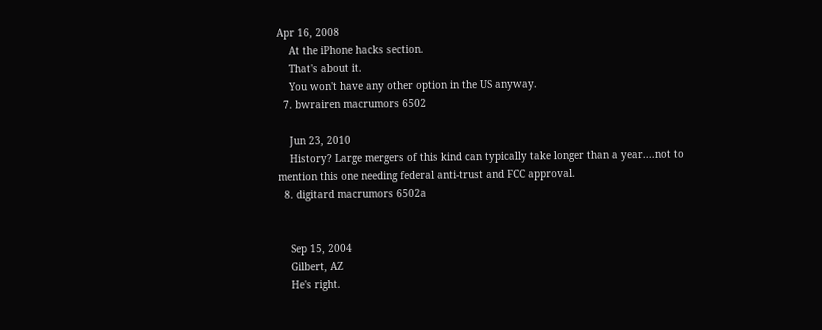Apr 16, 2008
    At the iPhone hacks section.
    That's about it.
    You won't have any other option in the US anyway.
  7. bwrairen macrumors 6502

    Jun 23, 2010
    History? Large mergers of this kind can typically take longer than a year....not to mention this one needing federal anti-trust and FCC approval.
  8. digitard macrumors 6502a


    Sep 15, 2004
    Gilbert, AZ
    He's right.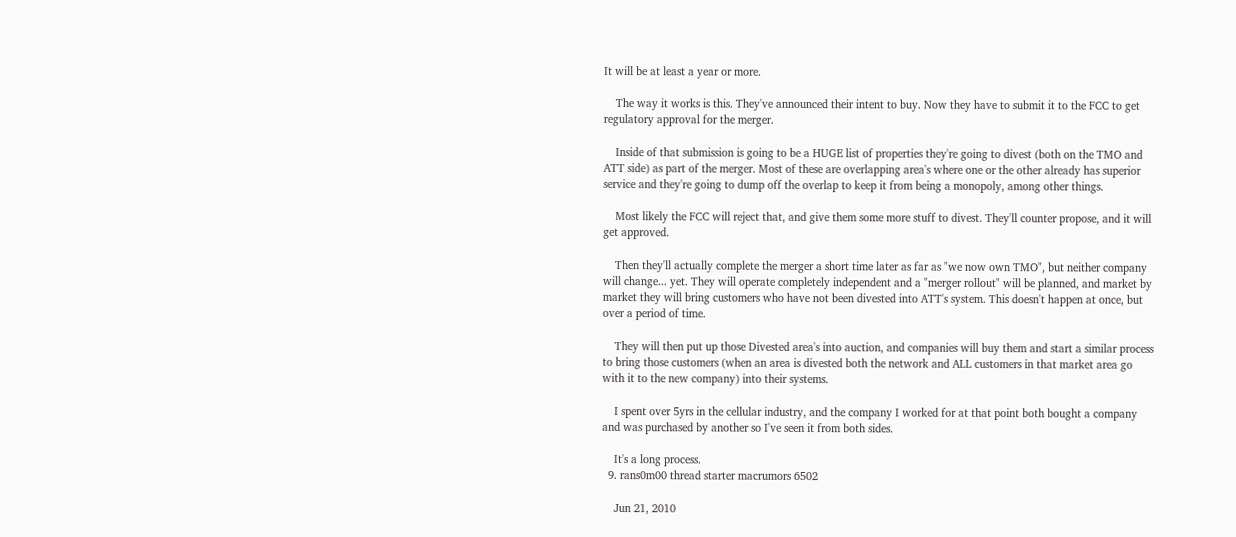It will be at least a year or more.

    The way it works is this. They've announced their intent to buy. Now they have to submit it to the FCC to get regulatory approval for the merger.

    Inside of that submission is going to be a HUGE list of properties they're going to divest (both on the TMO and ATT side) as part of the merger. Most of these are overlapping area's where one or the other already has superior service and they're going to dump off the overlap to keep it from being a monopoly, among other things.

    Most likely the FCC will reject that, and give them some more stuff to divest. They'll counter propose, and it will get approved.

    Then they'll actually complete the merger a short time later as far as "we now own TMO", but neither company will change... yet. They will operate completely independent and a "merger rollout" will be planned, and market by market they will bring customers who have not been divested into ATT's system. This doesn't happen at once, but over a period of time.

    They will then put up those Divested area's into auction, and companies will buy them and start a similar process to bring those customers (when an area is divested both the network and ALL customers in that market area go with it to the new company) into their systems.

    I spent over 5yrs in the cellular industry, and the company I worked for at that point both bought a company and was purchased by another so I've seen it from both sides.

    It's a long process.
  9. rans0m00 thread starter macrumors 6502

    Jun 21, 2010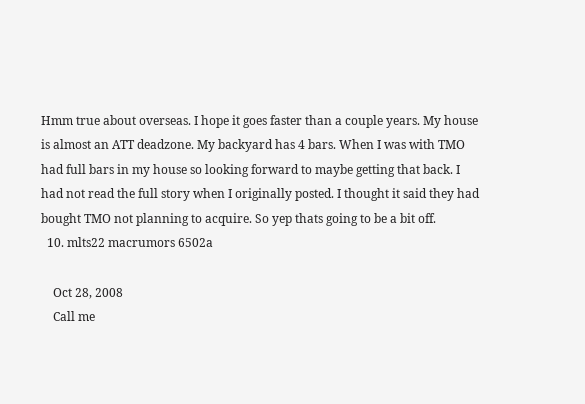Hmm true about overseas. I hope it goes faster than a couple years. My house is almost an ATT deadzone. My backyard has 4 bars. When I was with TMO had full bars in my house so looking forward to maybe getting that back. I had not read the full story when I originally posted. I thought it said they had bought TMO not planning to acquire. So yep thats going to be a bit off.
  10. mlts22 macrumors 6502a

    Oct 28, 2008
    Call me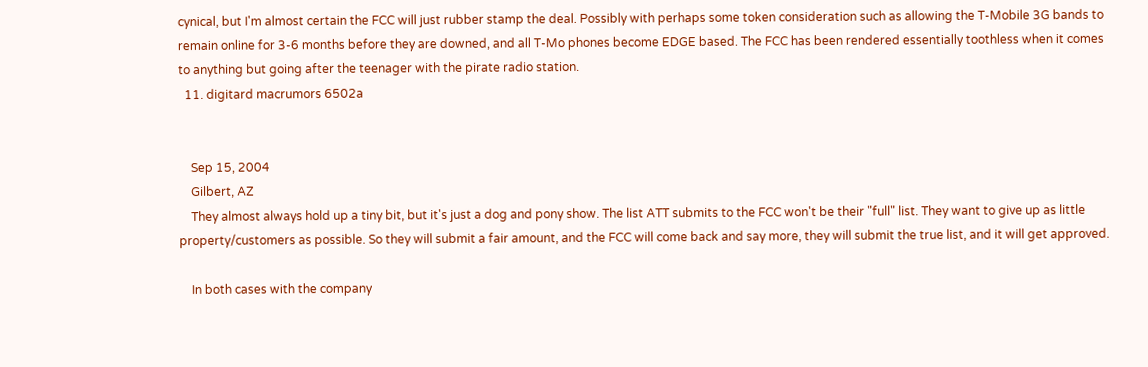cynical, but I'm almost certain the FCC will just rubber stamp the deal. Possibly with perhaps some token consideration such as allowing the T-Mobile 3G bands to remain online for 3-6 months before they are downed, and all T-Mo phones become EDGE based. The FCC has been rendered essentially toothless when it comes to anything but going after the teenager with the pirate radio station.
  11. digitard macrumors 6502a


    Sep 15, 2004
    Gilbert, AZ
    They almost always hold up a tiny bit, but it's just a dog and pony show. The list ATT submits to the FCC won't be their "full" list. They want to give up as little property/customers as possible. So they will submit a fair amount, and the FCC will come back and say more, they will submit the true list, and it will get approved.

    In both cases with the company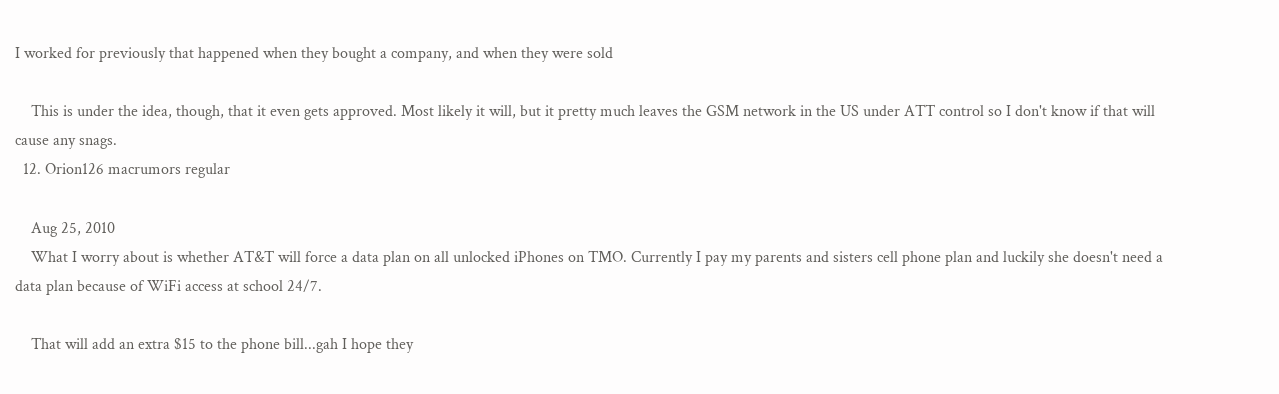I worked for previously that happened when they bought a company, and when they were sold

    This is under the idea, though, that it even gets approved. Most likely it will, but it pretty much leaves the GSM network in the US under ATT control so I don't know if that will cause any snags.
  12. Orion126 macrumors regular

    Aug 25, 2010
    What I worry about is whether AT&T will force a data plan on all unlocked iPhones on TMO. Currently I pay my parents and sisters cell phone plan and luckily she doesn't need a data plan because of WiFi access at school 24/7.

    That will add an extra $15 to the phone bill...gah I hope they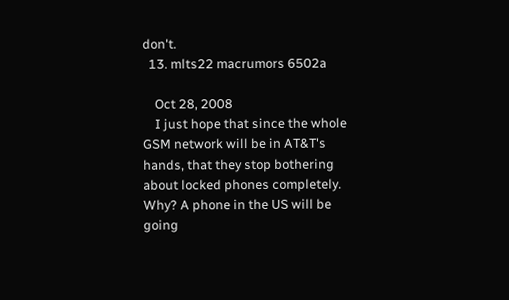don't.
  13. mlts22 macrumors 6502a

    Oct 28, 2008
    I just hope that since the whole GSM network will be in AT&T's hands, that they stop bothering about locked phones completely. Why? A phone in the US will be going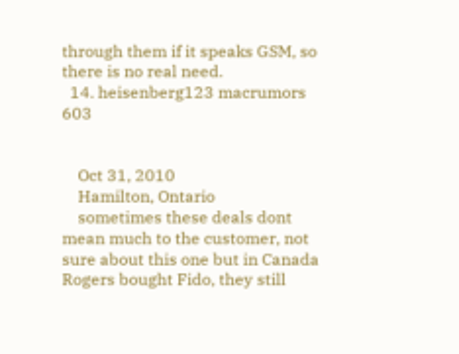through them if it speaks GSM, so there is no real need.
  14. heisenberg123 macrumors 603


    Oct 31, 2010
    Hamilton, Ontario
    sometimes these deals dont mean much to the customer, not sure about this one but in Canada Rogers bought Fido, they still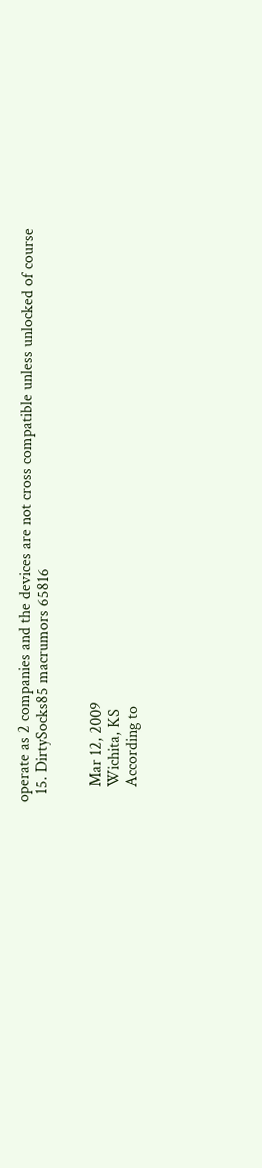operate as 2 companies and the devices are not cross compatible unless unlocked of course
  15. DirtySocks85 macrumors 65816


    Mar 12, 2009
    Wichita, KS
    According to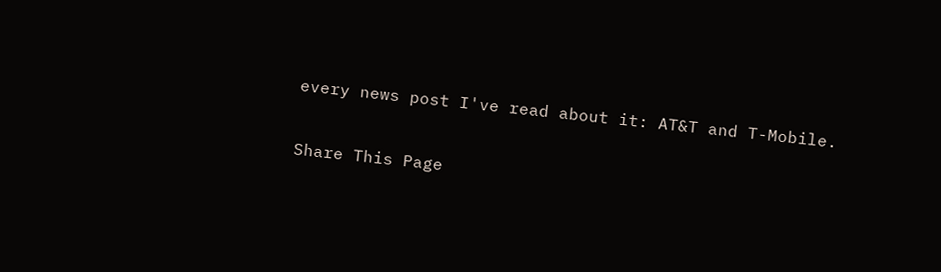every news post I've read about it: AT&T and T-Mobile.

Share This Page